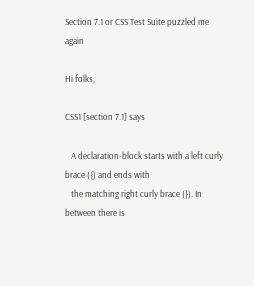Section 7.1 or CSS Test Suite puzzled me again

Hi folks,

CSS1 [section 7.1] says

   A declaration-block starts with a left curly brace ({) and ends with
   the matching right curly brace (}). In between there is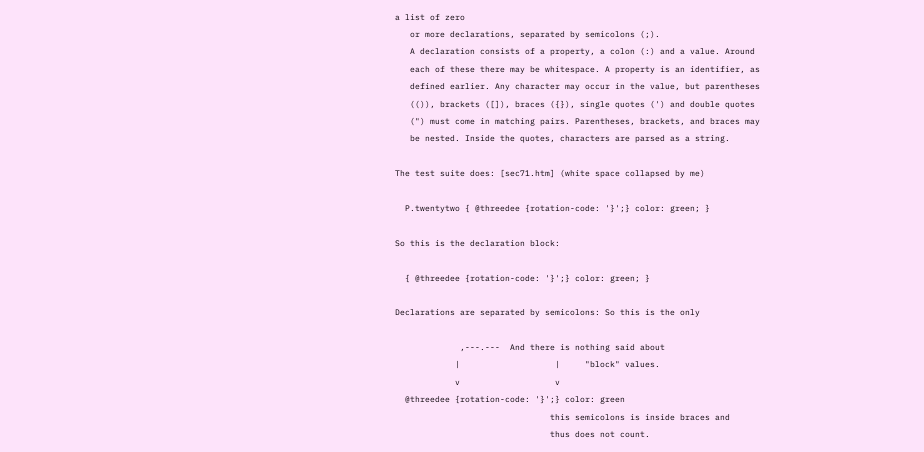a list of zero
   or more declarations, separated by semicolons (;).
   A declaration consists of a property, a colon (:) and a value. Around
   each of these there may be whitespace. A property is an identifier, as
   defined earlier. Any character may occur in the value, but parentheses
   (()), brackets ([]), braces ({}), single quotes (') and double quotes
   (") must come in matching pairs. Parentheses, brackets, and braces may
   be nested. Inside the quotes, characters are parsed as a string.

The test suite does: [sec71.htm] (white space collapsed by me)

  P.twentytwo { @threedee {rotation-code: '}';} color: green; }

So this is the declaration block:

  { @threedee {rotation-code: '}';} color: green; }

Declarations are separated by semicolons: So this is the only

             ,---.---  And there is nothing said about
            |                   |     "block" values.
            v                   v
  @threedee {rotation-code: '}';} color: green
                               this semicolons is inside braces and
                               thus does not count.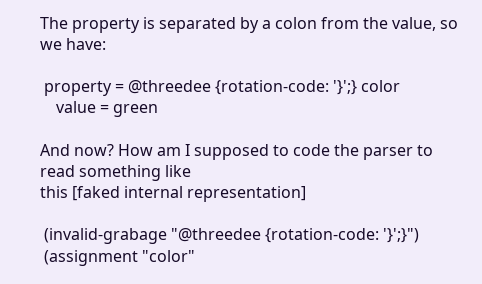The property is separated by a colon from the value, so we have:

 property = @threedee {rotation-code: '}';} color
    value = green

And now? How am I supposed to code the parser to read something like
this [faked internal representation]

 (invalid-grabage "@threedee {rotation-code: '}';}")
 (assignment "color"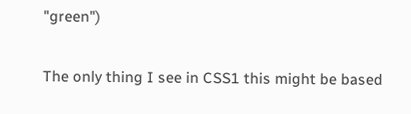"green")

The only thing I see in CSS1 this might be based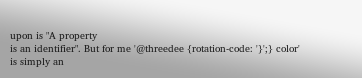upon is "A property
is an identifier". But for me '@threedee {rotation-code: '}';} color'
is simply an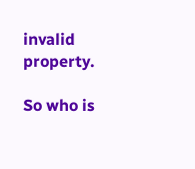invalid property.

So who is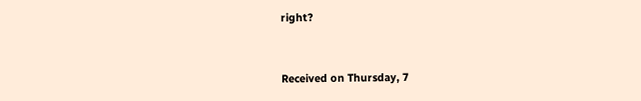right?


Received on Thursday, 7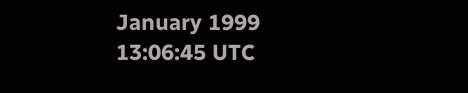January 1999 13:06:45 UTC